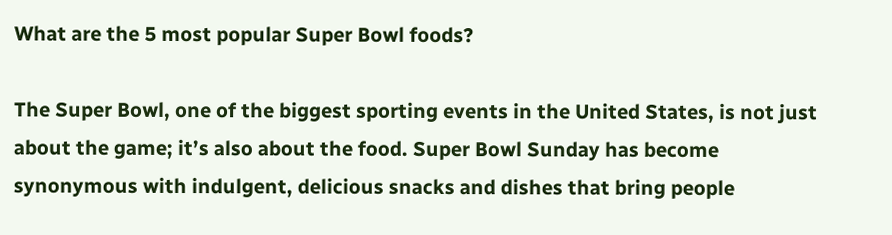What are the 5 most popular Super Bowl foods?

The Super Bowl, one of the biggest sporting events in the United States, is not just about the game; it’s also about the food. Super Bowl Sunday has become synonymous with indulgent, delicious snacks and dishes that bring people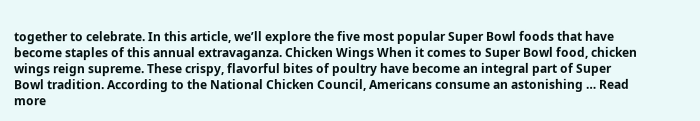together to celebrate. In this article, we’ll explore the five most popular Super Bowl foods that have become staples of this annual extravaganza. Chicken Wings When it comes to Super Bowl food, chicken wings reign supreme. These crispy, flavorful bites of poultry have become an integral part of Super Bowl tradition. According to the National Chicken Council, Americans consume an astonishing … Read more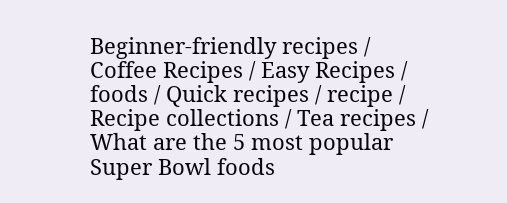Beginner-friendly recipes / Coffee Recipes / Easy Recipes / foods / Quick recipes / recipe / Recipe collections / Tea recipes / What are the 5 most popular Super Bowl foods